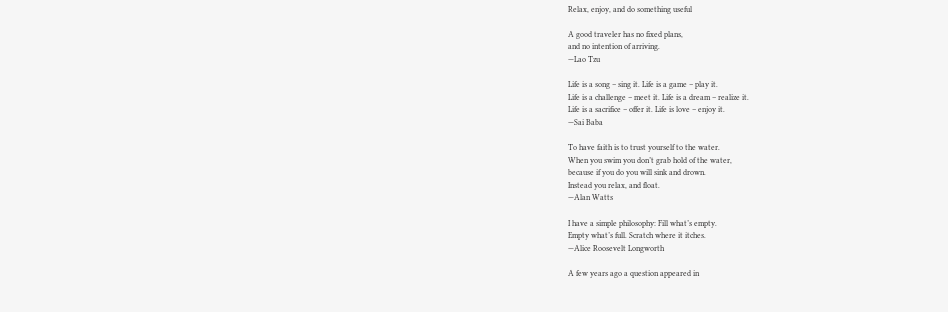Relax, enjoy, and do something useful

A good traveler has no fixed plans,
and no intention of arriving.
—Lao Tzu

Life is a song – sing it. Life is a game – play it.
Life is a challenge – meet it. Life is a dream – realize it.
Life is a sacrifice – offer it. Life is love – enjoy it.
—Sai Baba

To have faith is to trust yourself to the water.
When you swim you don’t grab hold of the water,
because if you do you will sink and drown.
Instead you relax, and float.
—Alan Watts

I have a simple philosophy: Fill what’s empty.
Empty what’s full. Scratch where it itches.
—Alice Roosevelt Longworth

A few years ago a question appeared in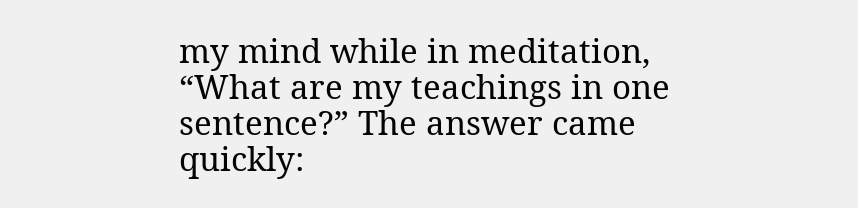my mind while in meditation, “What are my teachings in one sentence?” The answer came quickly: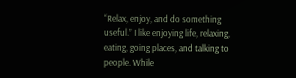“Relax, enjoy, and do something useful.” I like enjoying life, relaxing, eating, going places, and talking to people. While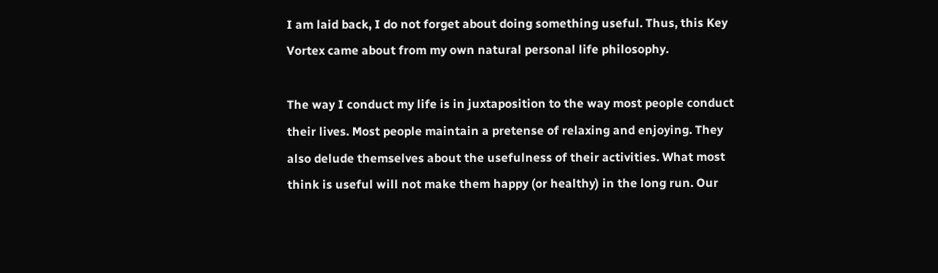I am laid back, I do not forget about doing something useful. Thus, this Key Vortex came about from my own natural personal life philosophy.

The way I conduct my life is in juxtaposition to the way most people conduct their lives. Most people maintain a pretense of relaxing and enjoying. They also delude themselves about the usefulness of their activities. What most think is useful will not make them happy (or healthy) in the long run. Our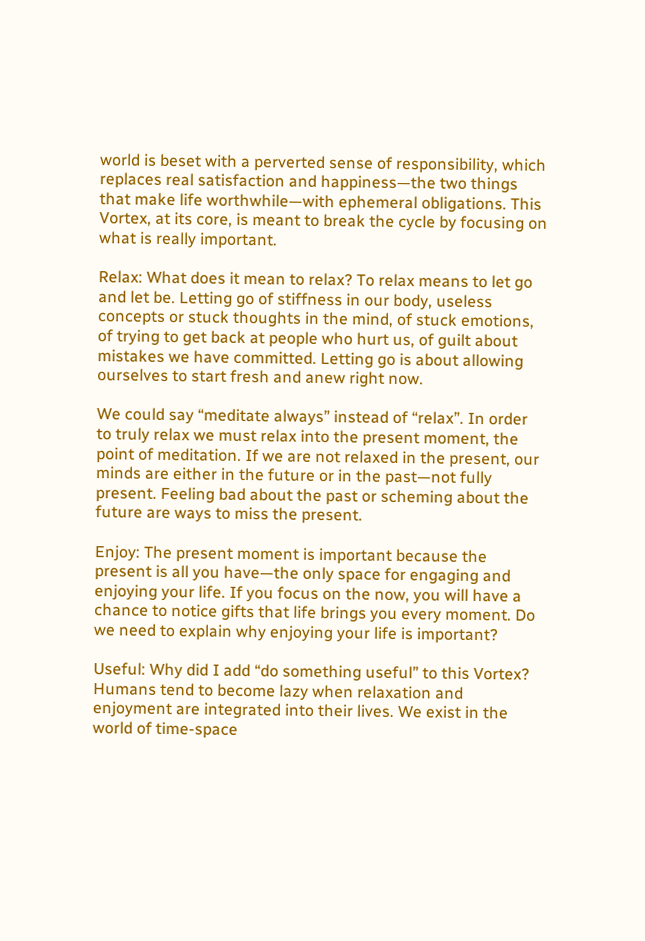world is beset with a perverted sense of responsibility, which replaces real satisfaction and happiness—the two things that make life worthwhile—with ephemeral obligations. This Vortex, at its core, is meant to break the cycle by focusing on what is really important.

Relax: What does it mean to relax? To relax means to let go and let be. Letting go of stiffness in our body, useless concepts or stuck thoughts in the mind, of stuck emotions, of trying to get back at people who hurt us, of guilt about mistakes we have committed. Letting go is about allowing ourselves to start fresh and anew right now.

We could say “meditate always” instead of “relax”. In order to truly relax we must relax into the present moment, the point of meditation. If we are not relaxed in the present, our minds are either in the future or in the past—not fully present. Feeling bad about the past or scheming about the future are ways to miss the present.

Enjoy: The present moment is important because the present is all you have—the only space for engaging and enjoying your life. If you focus on the now, you will have a chance to notice gifts that life brings you every moment. Do we need to explain why enjoying your life is important?

Useful: Why did I add “do something useful” to this Vortex? Humans tend to become lazy when relaxation and enjoyment are integrated into their lives. We exist in the world of time-space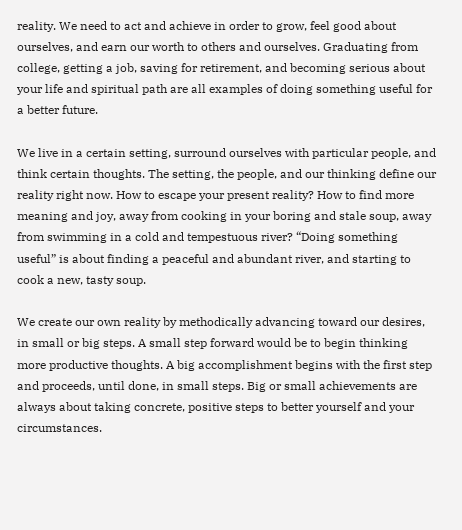reality. We need to act and achieve in order to grow, feel good about ourselves, and earn our worth to others and ourselves. Graduating from college, getting a job, saving for retirement, and becoming serious about your life and spiritual path are all examples of doing something useful for a better future.

We live in a certain setting, surround ourselves with particular people, and think certain thoughts. The setting, the people, and our thinking define our reality right now. How to escape your present reality? How to find more meaning and joy, away from cooking in your boring and stale soup, away from swimming in a cold and tempestuous river? “Doing something useful” is about finding a peaceful and abundant river, and starting to cook a new, tasty soup.

We create our own reality by methodically advancing toward our desires, in small or big steps. A small step forward would be to begin thinking more productive thoughts. A big accomplishment begins with the first step and proceeds, until done, in small steps. Big or small achievements are always about taking concrete, positive steps to better yourself and your circumstances.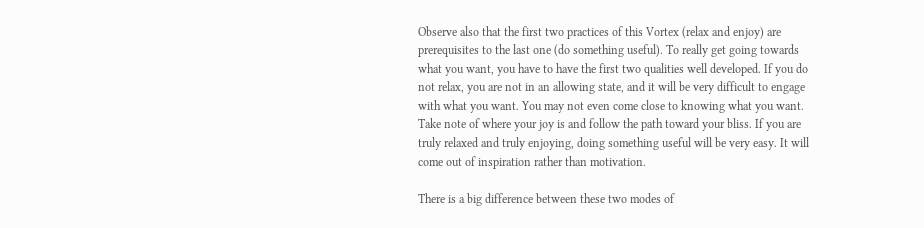Observe also that the first two practices of this Vortex (relax and enjoy) are prerequisites to the last one (do something useful). To really get going towards what you want, you have to have the first two qualities well developed. If you do not relax, you are not in an allowing state, and it will be very difficult to engage with what you want. You may not even come close to knowing what you want. Take note of where your joy is and follow the path toward your bliss. If you are truly relaxed and truly enjoying, doing something useful will be very easy. It will come out of inspiration rather than motivation.

There is a big difference between these two modes of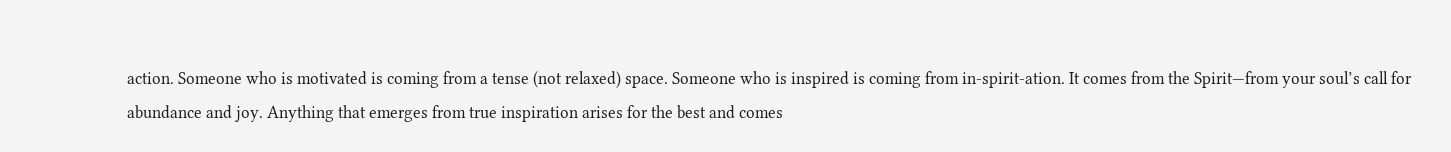action. Someone who is motivated is coming from a tense (not relaxed) space. Someone who is inspired is coming from in-spirit-ation. It comes from the Spirit—from your soul’s call for abundance and joy. Anything that emerges from true inspiration arises for the best and comes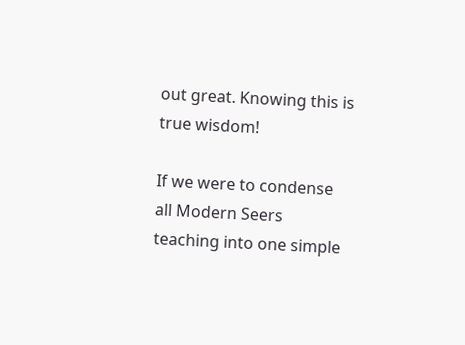out great. Knowing this is true wisdom!

If we were to condense all Modern Seers teaching into one simple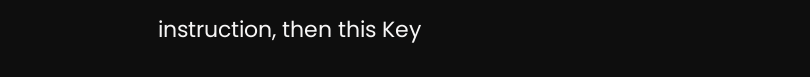instruction, then this Key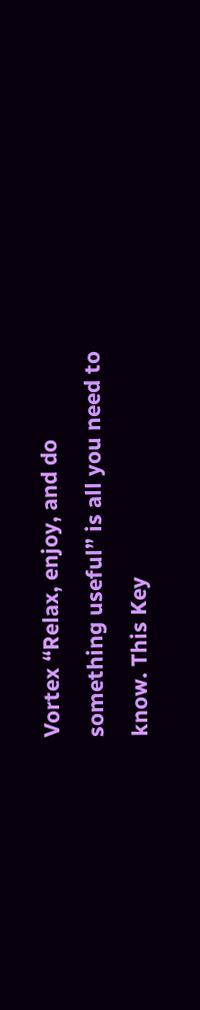Vortex “Relax, enjoy, and do something useful” is all you need to know. This Key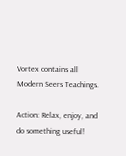Vortex contains all Modern Seers Teachings.

Action: Relax, enjoy, and do something useful!